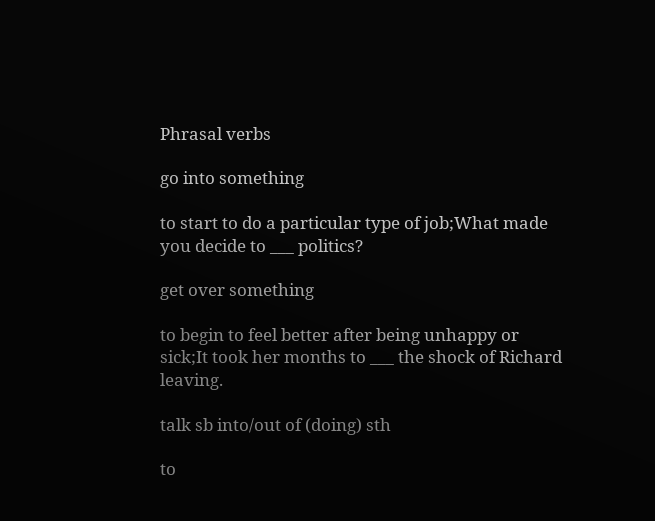Phrasal verbs

go into something

to start to do a particular type of job;What made you decide to ___ politics?

get over something

to begin to feel better after being unhappy or sick;It took her months to ___ the shock of Richard leaving.

talk sb into/out of (doing) sth

to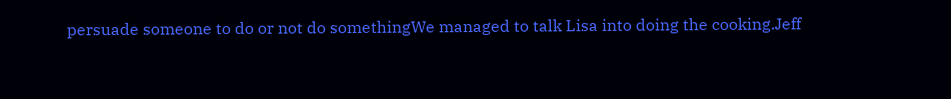persuade someone to do or not do somethingWe managed to talk Lisa into doing the cooking.Jeff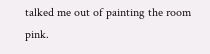talked me out of painting the room pink.